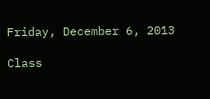Friday, December 6, 2013

Class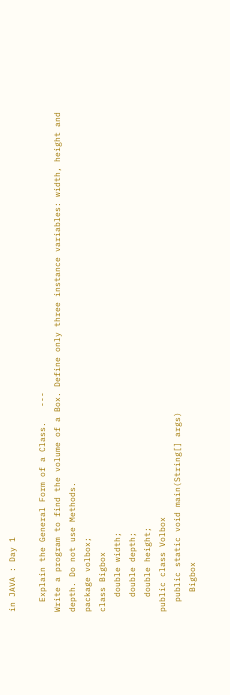in JAVA : Day 1

  Explain the General Form of a Class.   ---
Write a program to find the volume of a Box. Define only three instance variables: width, height and depth. Do not use Methods.
package volbox;
class Bigbox
   double width;
   double depth;
   double height;
public class Volbox
  public static void main(String[] args)
    Bigbox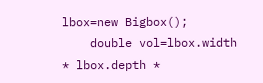lbox=new Bigbox();
    double vol=lbox.width * lbox.depth *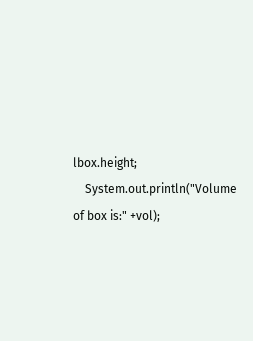lbox.height;
    System.out.println("Volume of box is:" +vol);